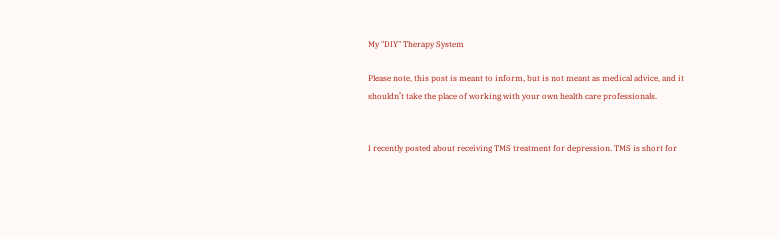My "DIY" Therapy System

Please note, this post is meant to inform, but is not meant as medical advice, and it shouldn’t take the place of working with your own health care professionals.


I recently posted about receiving TMS treatment for depression. TMS is short for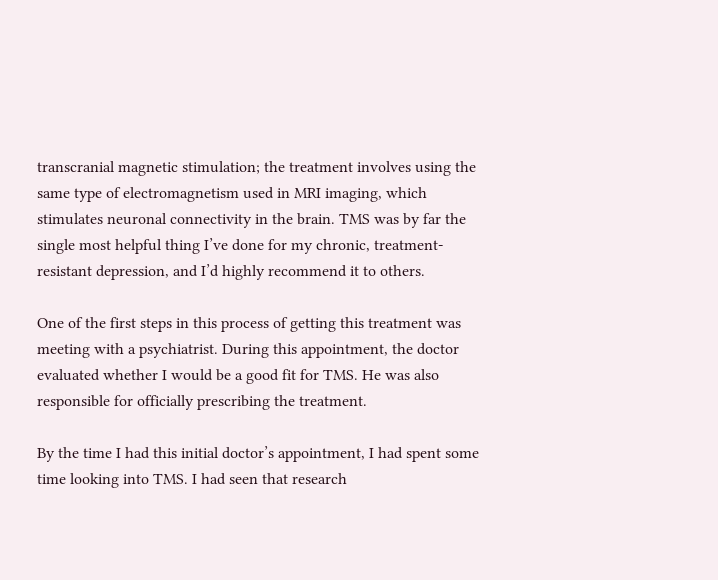transcranial magnetic stimulation; the treatment involves using the same type of electromagnetism used in MRI imaging, which stimulates neuronal connectivity in the brain. TMS was by far the single most helpful thing I’ve done for my chronic, treatment-resistant depression, and I’d highly recommend it to others.

One of the first steps in this process of getting this treatment was meeting with a psychiatrist. During this appointment, the doctor evaluated whether I would be a good fit for TMS. He was also responsible for officially prescribing the treatment.

By the time I had this initial doctor’s appointment, I had spent some time looking into TMS. I had seen that research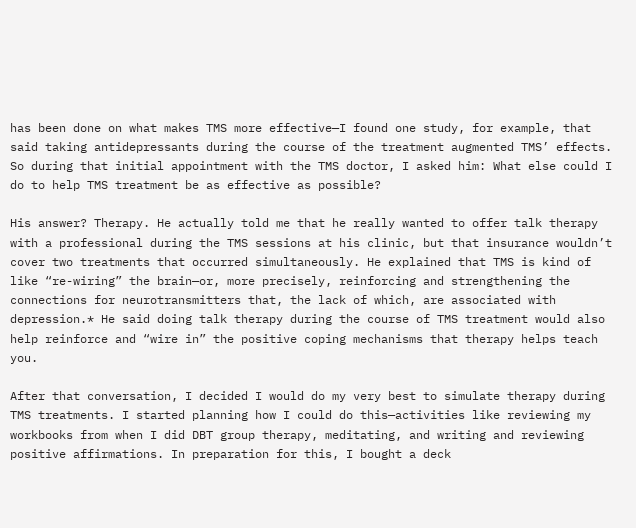has been done on what makes TMS more effective—I found one study, for example, that said taking antidepressants during the course of the treatment augmented TMS’ effects. So during that initial appointment with the TMS doctor, I asked him: What else could I do to help TMS treatment be as effective as possible?

His answer? Therapy. He actually told me that he really wanted to offer talk therapy with a professional during the TMS sessions at his clinic, but that insurance wouldn’t cover two treatments that occurred simultaneously. He explained that TMS is kind of like “re-wiring” the brain—or, more precisely, reinforcing and strengthening the connections for neurotransmitters that, the lack of which, are associated with depression.* He said doing talk therapy during the course of TMS treatment would also help reinforce and “wire in” the positive coping mechanisms that therapy helps teach you.

After that conversation, I decided I would do my very best to simulate therapy during TMS treatments. I started planning how I could do this—activities like reviewing my workbooks from when I did DBT group therapy, meditating, and writing and reviewing positive affirmations. In preparation for this, I bought a deck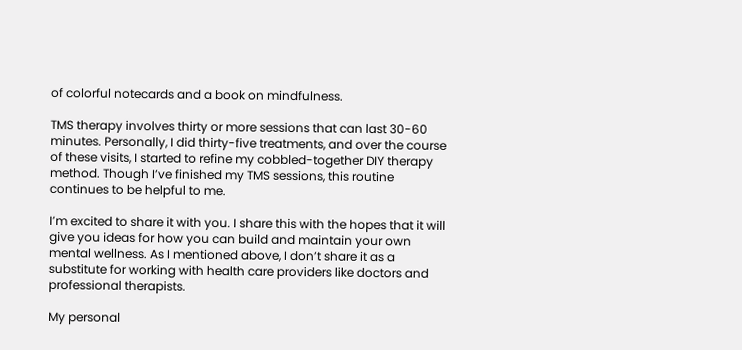of colorful notecards and a book on mindfulness.

TMS therapy involves thirty or more sessions that can last 30-60 minutes. Personally, I did thirty-five treatments, and over the course of these visits, I started to refine my cobbled-together DIY therapy method. Though I’ve finished my TMS sessions, this routine continues to be helpful to me.

I’m excited to share it with you. I share this with the hopes that it will give you ideas for how you can build and maintain your own mental wellness. As I mentioned above, I don’t share it as a substitute for working with health care providers like doctors and professional therapists.

My personal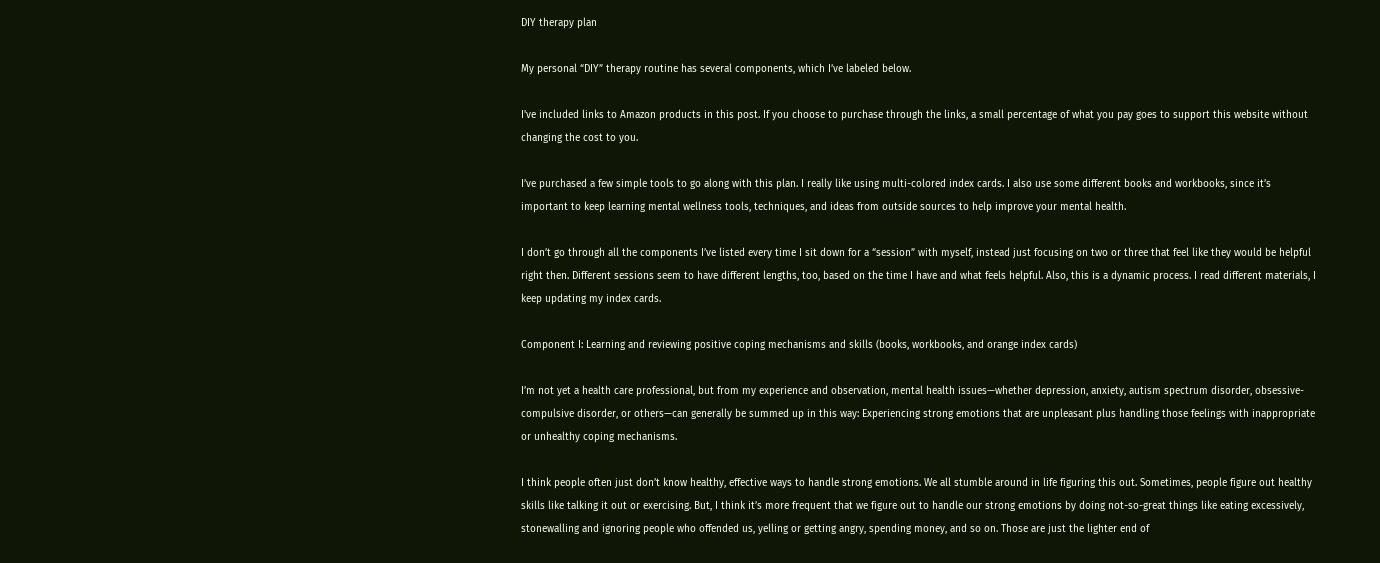DIY therapy plan

My personal “DIY” therapy routine has several components, which I’ve labeled below.

I've included links to Amazon products in this post. If you choose to purchase through the links, a small percentage of what you pay goes to support this website without changing the cost to you.

I’ve purchased a few simple tools to go along with this plan. I really like using multi-colored index cards. I also use some different books and workbooks, since it’s important to keep learning mental wellness tools, techniques, and ideas from outside sources to help improve your mental health.

I don’t go through all the components I’ve listed every time I sit down for a “session” with myself, instead just focusing on two or three that feel like they would be helpful right then. Different sessions seem to have different lengths, too, based on the time I have and what feels helpful. Also, this is a dynamic process. I read different materials, I keep updating my index cards.

Component I: Learning and reviewing positive coping mechanisms and skills (books, workbooks, and orange index cards)

I’m not yet a health care professional, but from my experience and observation, mental health issues—whether depression, anxiety, autism spectrum disorder, obsessive-compulsive disorder, or others—can generally be summed up in this way: Experiencing strong emotions that are unpleasant plus handling those feelings with inappropriate or unhealthy coping mechanisms.

I think people often just don’t know healthy, effective ways to handle strong emotions. We all stumble around in life figuring this out. Sometimes, people figure out healthy skills like talking it out or exercising. But, I think it’s more frequent that we figure out to handle our strong emotions by doing not-so-great things like eating excessively, stonewalling and ignoring people who offended us, yelling or getting angry, spending money, and so on. Those are just the lighter end of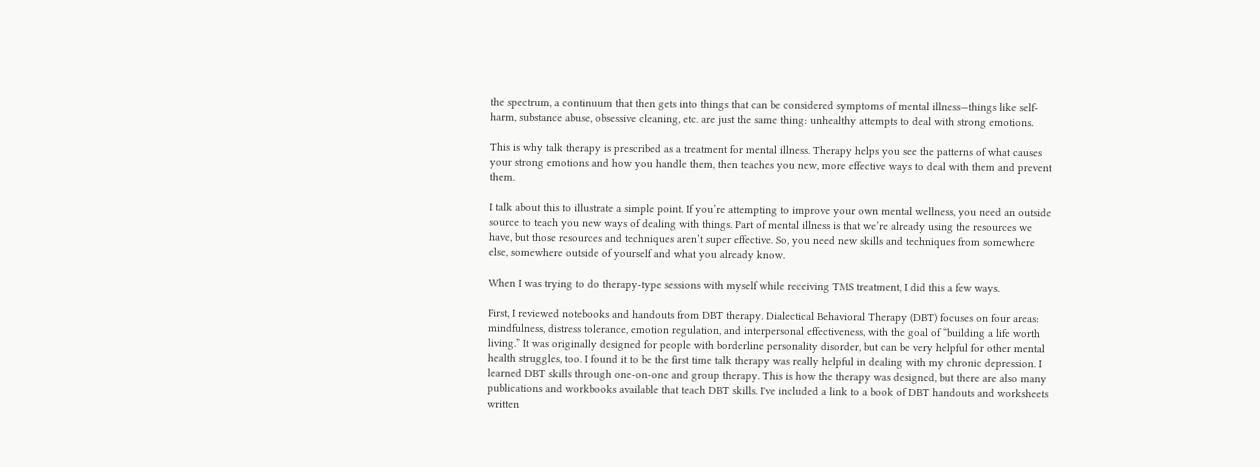the spectrum, a continuum that then gets into things that can be considered symptoms of mental illness—things like self-harm, substance abuse, obsessive cleaning, etc. are just the same thing: unhealthy attempts to deal with strong emotions.

This is why talk therapy is prescribed as a treatment for mental illness. Therapy helps you see the patterns of what causes your strong emotions and how you handle them, then teaches you new, more effective ways to deal with them and prevent them.

I talk about this to illustrate a simple point. If you’re attempting to improve your own mental wellness, you need an outside source to teach you new ways of dealing with things. Part of mental illness is that we’re already using the resources we have, but those resources and techniques aren’t super effective. So, you need new skills and techniques from somewhere else, somewhere outside of yourself and what you already know.

When I was trying to do therapy-type sessions with myself while receiving TMS treatment, I did this a few ways.

First, I reviewed notebooks and handouts from DBT therapy. Dialectical Behavioral Therapy (DBT) focuses on four areas: mindfulness, distress tolerance, emotion regulation, and interpersonal effectiveness, with the goal of “building a life worth living.” It was originally designed for people with borderline personality disorder, but can be very helpful for other mental health struggles, too. I found it to be the first time talk therapy was really helpful in dealing with my chronic depression. I learned DBT skills through one-on-one and group therapy. This is how the therapy was designed, but there are also many publications and workbooks available that teach DBT skills. I've included a link to a book of DBT handouts and worksheets written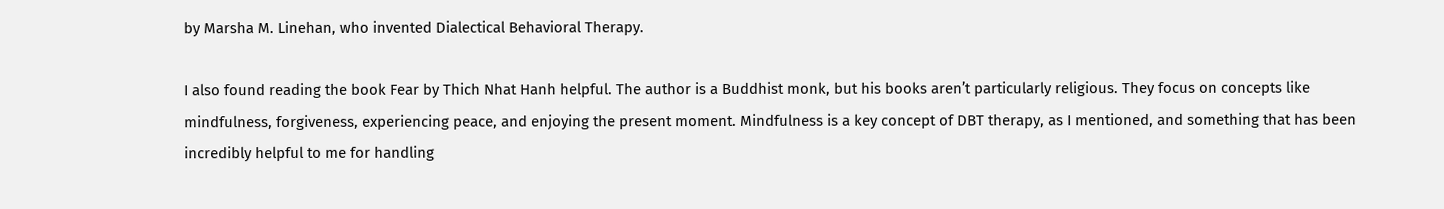by Marsha M. Linehan, who invented Dialectical Behavioral Therapy.

I also found reading the book Fear by Thich Nhat Hanh helpful. The author is a Buddhist monk, but his books aren’t particularly religious. They focus on concepts like mindfulness, forgiveness, experiencing peace, and enjoying the present moment. Mindfulness is a key concept of DBT therapy, as I mentioned, and something that has been incredibly helpful to me for handling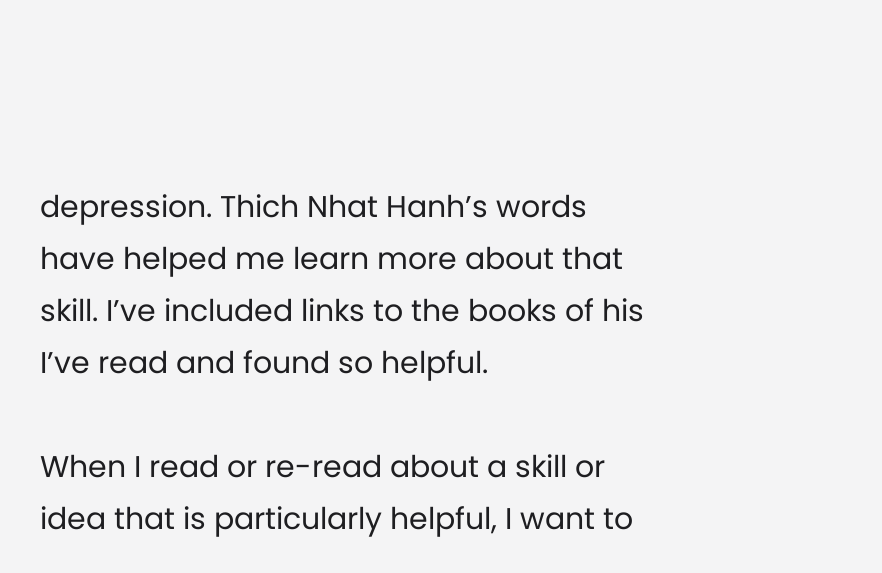depression. Thich Nhat Hanh’s words have helped me learn more about that skill. I’ve included links to the books of his I’ve read and found so helpful.

When I read or re-read about a skill or idea that is particularly helpful, I want to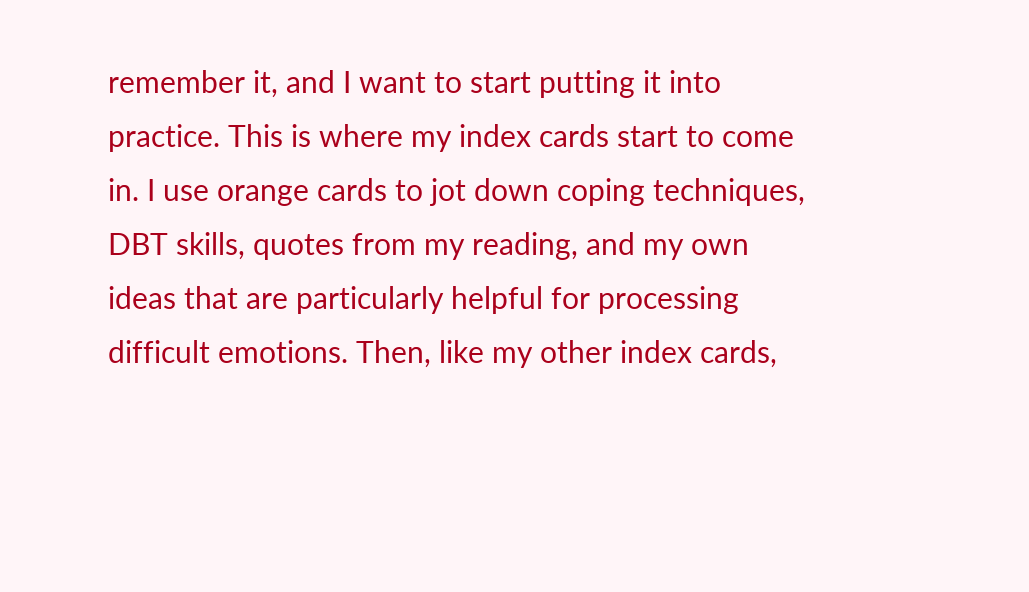remember it, and I want to start putting it into practice. This is where my index cards start to come in. I use orange cards to jot down coping techniques, DBT skills, quotes from my reading, and my own ideas that are particularly helpful for processing difficult emotions. Then, like my other index cards,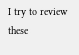I try to review these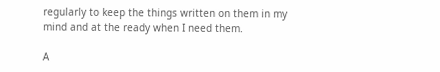regularly to keep the things written on them in my mind and at the ready when I need them.

A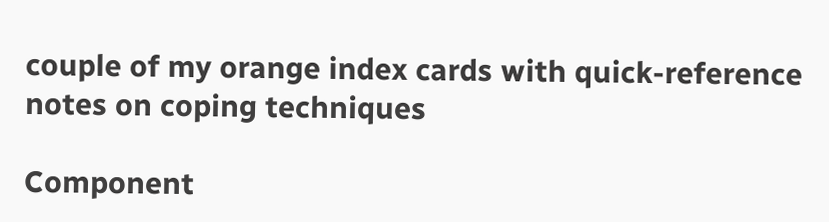couple of my orange index cards with quick-reference notes on coping techniques

Component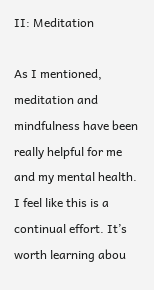II: Meditation

As I mentioned, meditation and mindfulness have been really helpful for me and my mental health. I feel like this is a continual effort. It’s worth learning abou